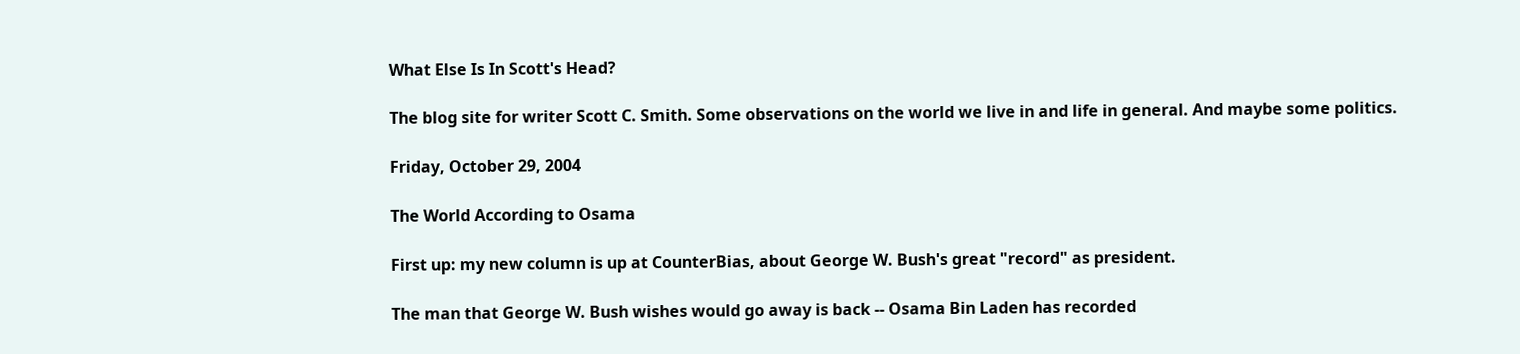What Else Is In Scott's Head?

The blog site for writer Scott C. Smith. Some observations on the world we live in and life in general. And maybe some politics.

Friday, October 29, 2004

The World According to Osama

First up: my new column is up at CounterBias, about George W. Bush's great "record" as president.

The man that George W. Bush wishes would go away is back -- Osama Bin Laden has recorded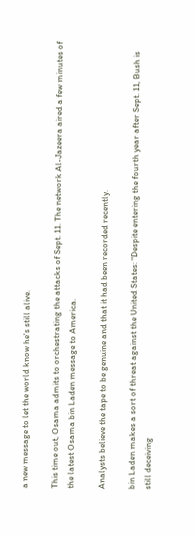a new message to let the world know he's still alive.

This time out, Osama admits to orchestrating the attacks of Sept. 11. The network Al-Jazeera aired a few minutes of the latest Osama bin Laden message to America.

Analysts believe the tape to be genuine and that it had been recorded recently.

bin Laden makes a sort of threat against the United States: "Despite entering the fourth year after Sept. 11, Bush is still deceiving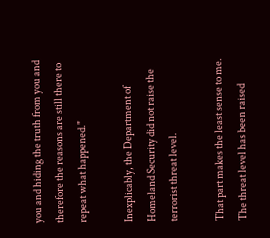you and hiding the truth from you and therefore the reasons are still there to repeat what happened."

Inexplicably, the Department of Homeland Security did not raise the terrorist threat level.

That part makes the least sense to me. The threat level has been raised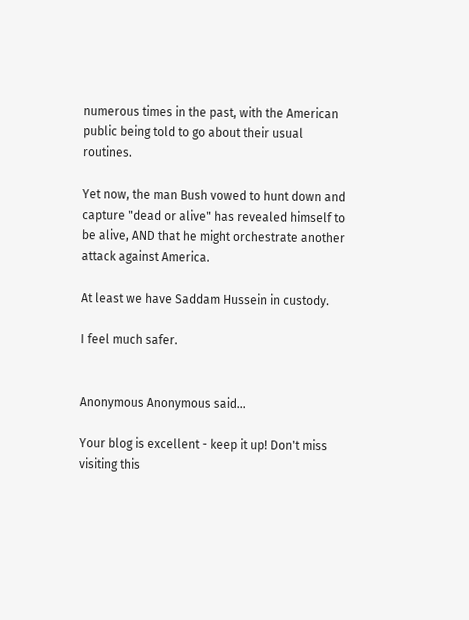numerous times in the past, with the American public being told to go about their usual routines.

Yet now, the man Bush vowed to hunt down and capture "dead or alive" has revealed himself to be alive, AND that he might orchestrate another attack against America.

At least we have Saddam Hussein in custody.

I feel much safer.


Anonymous Anonymous said...

Your blog is excellent - keep it up! Don't miss visiting this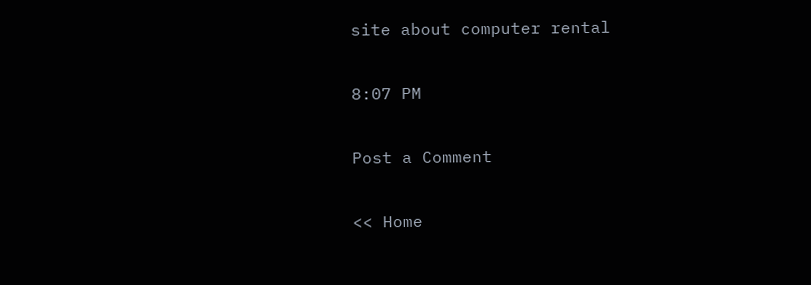site about computer rental

8:07 PM

Post a Comment

<< Home